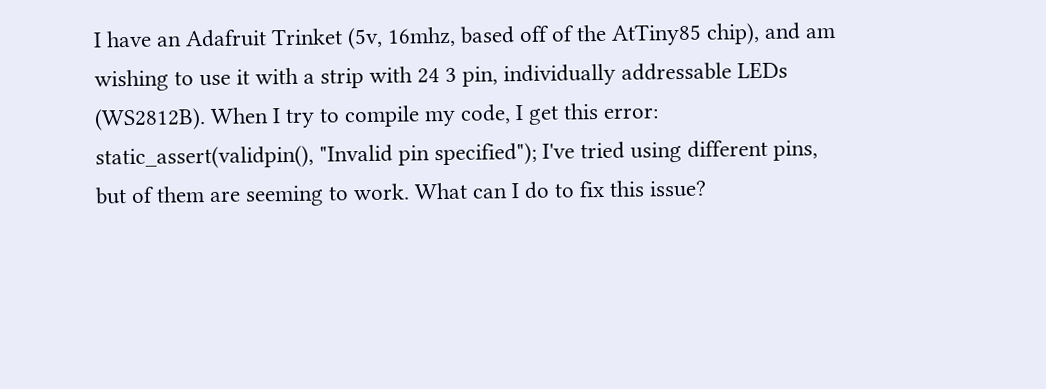I have an Adafruit Trinket (5v, 16mhz, based off of the AtTiny85 chip), and am wishing to use it with a strip with 24 3 pin, individually addressable LEDs (WS2812B). When I try to compile my code, I get this error: static_assert(validpin(), "Invalid pin specified"); I've tried using different pins, but of them are seeming to work. What can I do to fix this issue?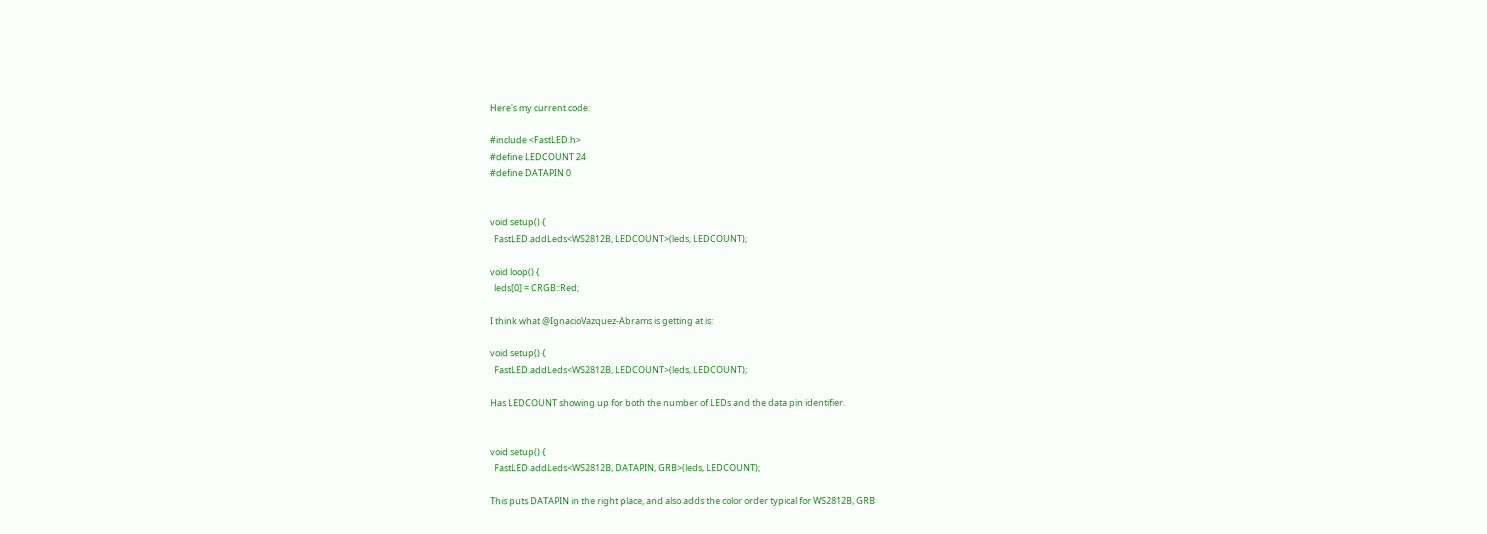Here's my current code:

#include <FastLED.h>
#define LEDCOUNT 24
#define DATAPIN 0


void setup() {
  FastLED.addLeds<WS2812B, LEDCOUNT>(leds, LEDCOUNT);

void loop() {
  leds[0] = CRGB::Red;

I think what @IgnacioVazquez-Abrams is getting at is:

void setup() {
  FastLED.addLeds<WS2812B, LEDCOUNT>(leds, LEDCOUNT);

Has LEDCOUNT showing up for both the number of LEDs and the data pin identifier.


void setup() {
  FastLED.addLeds<WS2812B, DATAPIN, GRB>(leds, LEDCOUNT);

This puts DATAPIN in the right place, and also adds the color order typical for WS2812B, GRB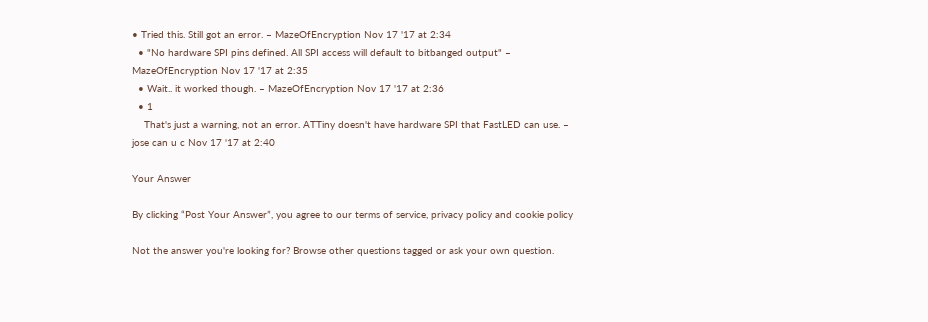• Tried this. Still got an error. – MazeOfEncryption Nov 17 '17 at 2:34
  • "No hardware SPI pins defined. All SPI access will default to bitbanged output" – MazeOfEncryption Nov 17 '17 at 2:35
  • Wait.. it worked though. – MazeOfEncryption Nov 17 '17 at 2:36
  • 1
    That's just a warning, not an error. ATTiny doesn't have hardware SPI that FastLED can use. – jose can u c Nov 17 '17 at 2:40

Your Answer

By clicking “Post Your Answer”, you agree to our terms of service, privacy policy and cookie policy

Not the answer you're looking for? Browse other questions tagged or ask your own question.